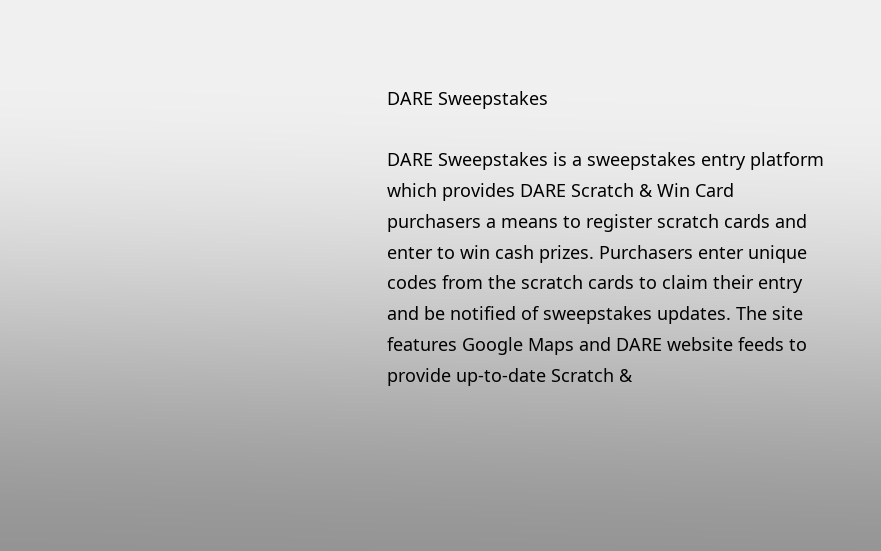DARE Sweepstakes

DARE Sweepstakes is a sweepstakes entry platform which provides DARE Scratch & Win Card purchasers a means to register scratch cards and enter to win cash prizes. Purchasers enter unique codes from the scratch cards to claim their entry and be notified of sweepstakes updates. The site features Google Maps and DARE website feeds to provide up-to-date Scratch &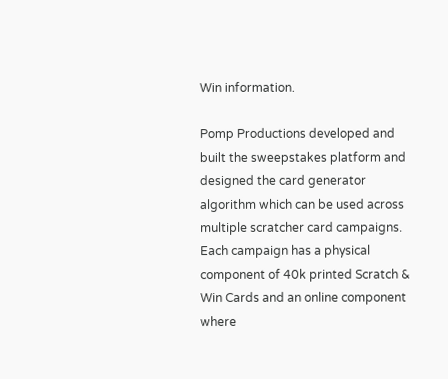Win information.

Pomp Productions developed and built the sweepstakes platform and designed the card generator algorithm which can be used across multiple scratcher card campaigns. Each campaign has a physical component of 40k printed Scratch & Win Cards and an online component where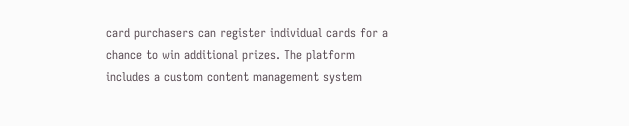card purchasers can register individual cards for a chance to win additional prizes. The platform includes a custom content management system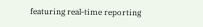featuring real-time reporting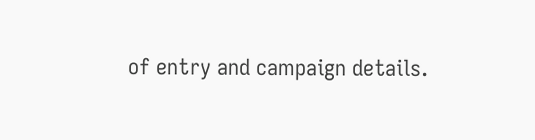of entry and campaign details.